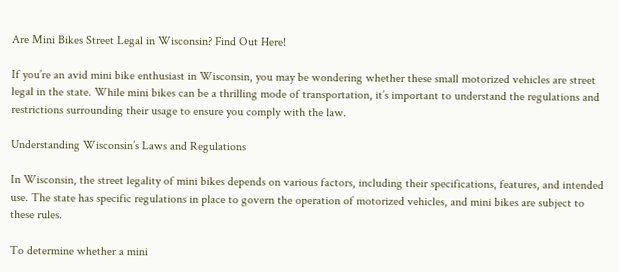Are Mini Bikes Street Legal in Wisconsin? Find Out Here!

If you’re an avid mini bike enthusiast in Wisconsin, you may be wondering whether these small motorized vehicles are street legal in the state. While mini bikes can be a thrilling mode of transportation, it’s important to understand the regulations and restrictions surrounding their usage to ensure you comply with the law.

Understanding Wisconsin’s Laws and Regulations

In Wisconsin, the street legality of mini bikes depends on various factors, including their specifications, features, and intended use. The state has specific regulations in place to govern the operation of motorized vehicles, and mini bikes are subject to these rules.

To determine whether a mini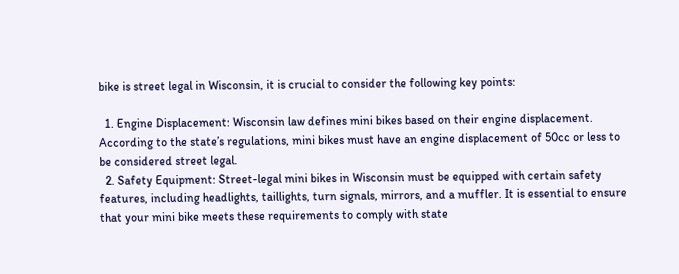bike is street legal in Wisconsin, it is crucial to consider the following key points:

  1. Engine Displacement: Wisconsin law defines mini bikes based on their engine displacement. According to the state’s regulations, mini bikes must have an engine displacement of 50cc or less to be considered street legal.
  2. Safety Equipment: Street-legal mini bikes in Wisconsin must be equipped with certain safety features, including headlights, taillights, turn signals, mirrors, and a muffler. It is essential to ensure that your mini bike meets these requirements to comply with state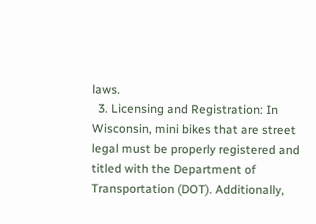laws.
  3. Licensing and Registration: In Wisconsin, mini bikes that are street legal must be properly registered and titled with the Department of Transportation (DOT). Additionally,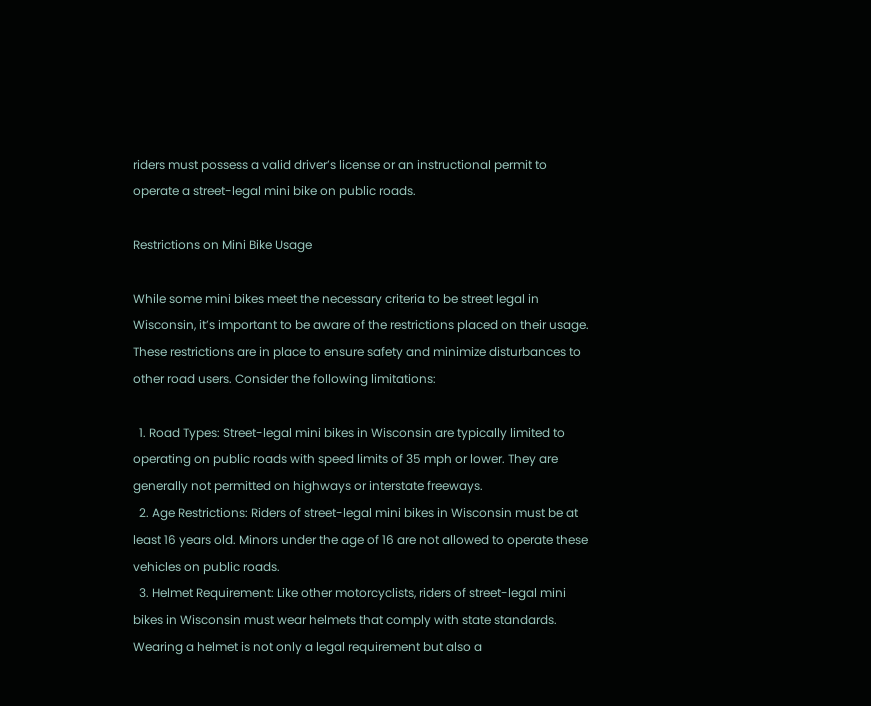riders must possess a valid driver’s license or an instructional permit to operate a street-legal mini bike on public roads.

Restrictions on Mini Bike Usage

While some mini bikes meet the necessary criteria to be street legal in Wisconsin, it’s important to be aware of the restrictions placed on their usage. These restrictions are in place to ensure safety and minimize disturbances to other road users. Consider the following limitations:

  1. Road Types: Street-legal mini bikes in Wisconsin are typically limited to operating on public roads with speed limits of 35 mph or lower. They are generally not permitted on highways or interstate freeways.
  2. Age Restrictions: Riders of street-legal mini bikes in Wisconsin must be at least 16 years old. Minors under the age of 16 are not allowed to operate these vehicles on public roads.
  3. Helmet Requirement: Like other motorcyclists, riders of street-legal mini bikes in Wisconsin must wear helmets that comply with state standards. Wearing a helmet is not only a legal requirement but also a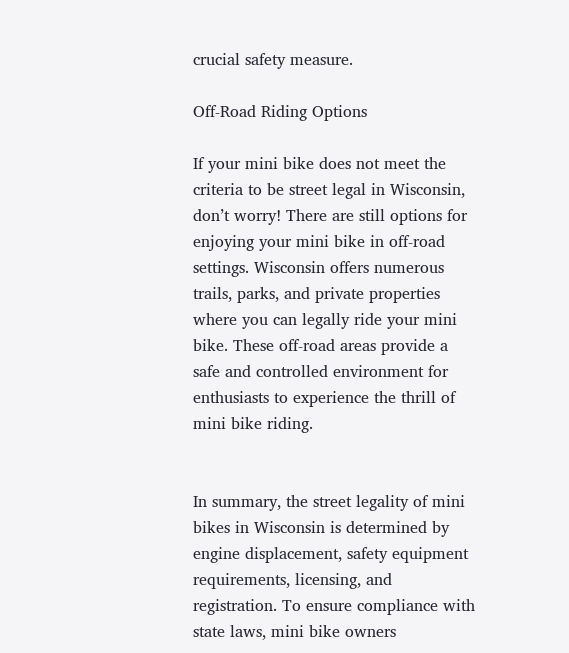crucial safety measure.

Off-Road Riding Options

If your mini bike does not meet the criteria to be street legal in Wisconsin, don’t worry! There are still options for enjoying your mini bike in off-road settings. Wisconsin offers numerous trails, parks, and private properties where you can legally ride your mini bike. These off-road areas provide a safe and controlled environment for enthusiasts to experience the thrill of mini bike riding.


In summary, the street legality of mini bikes in Wisconsin is determined by engine displacement, safety equipment requirements, licensing, and registration. To ensure compliance with state laws, mini bike owners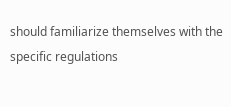should familiarize themselves with the specific regulations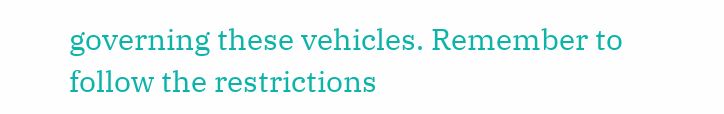governing these vehicles. Remember to follow the restrictions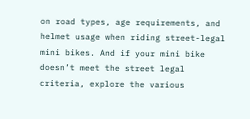on road types, age requirements, and helmet usage when riding street-legal mini bikes. And if your mini bike doesn’t meet the street legal criteria, explore the various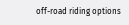off-road riding options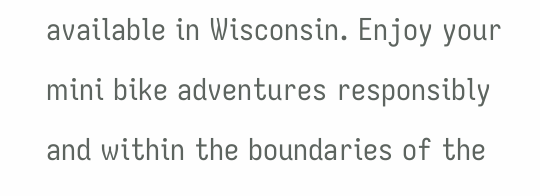available in Wisconsin. Enjoy your mini bike adventures responsibly and within the boundaries of the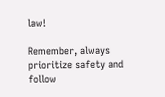law!

Remember, always prioritize safety and follow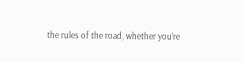the rules of the road, whether you’re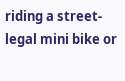riding a street-legal mini bike or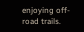enjoying off-road trails.